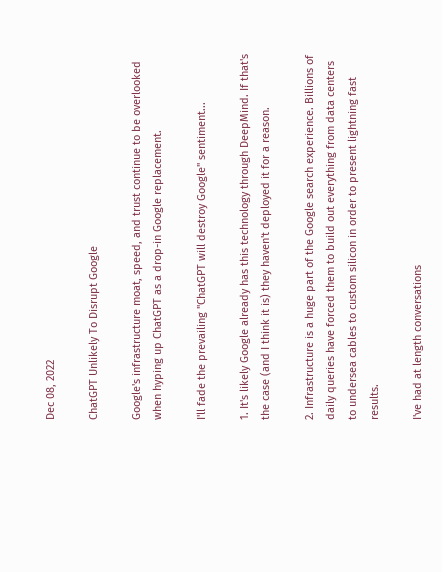Dec 08, 2022

ChatGPT Unlikely To Disrupt Google

Google's infrastructure moat, speed, and trust continue to be overlooked when hyping up ChatGPT as a drop-in Google replacement.

I'll fade the prevailing "ChatGPT will destroy Google" sentiment...

1. It's likely Google already has this technology through DeepMind. If that's the case (and I think it is) they haven't deployed it for a reason.

2. Infrastructure is a huge part of the Google search experience. Billions of daily queries have forced them to build out everything from data centers to undersea cables to custom silicon in order to present lightning fast results.

I've had at length conversations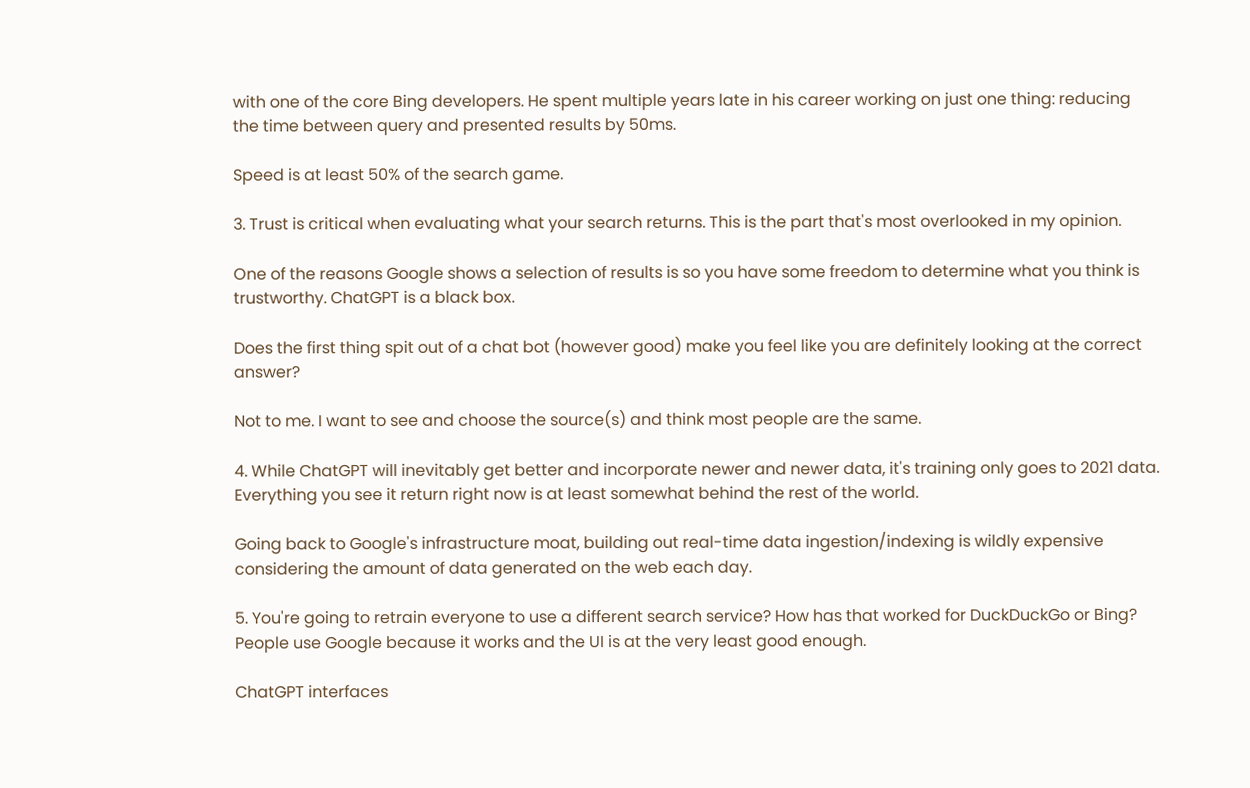with one of the core Bing developers. He spent multiple years late in his career working on just one thing: reducing the time between query and presented results by 50ms.

Speed is at least 50% of the search game.

3. Trust is critical when evaluating what your search returns. This is the part that's most overlooked in my opinion.

One of the reasons Google shows a selection of results is so you have some freedom to determine what you think is trustworthy. ChatGPT is a black box.

Does the first thing spit out of a chat bot (however good) make you feel like you are definitely looking at the correct answer?

Not to me. I want to see and choose the source(s) and think most people are the same.

4. While ChatGPT will inevitably get better and incorporate newer and newer data, it's training only goes to 2021 data. Everything you see it return right now is at least somewhat behind the rest of the world.

Going back to Google's infrastructure moat, building out real-time data ingestion/indexing is wildly expensive considering the amount of data generated on the web each day.

5. You're going to retrain everyone to use a different search service? How has that worked for DuckDuckGo or Bing? People use Google because it works and the UI is at the very least good enough.

ChatGPT interfaces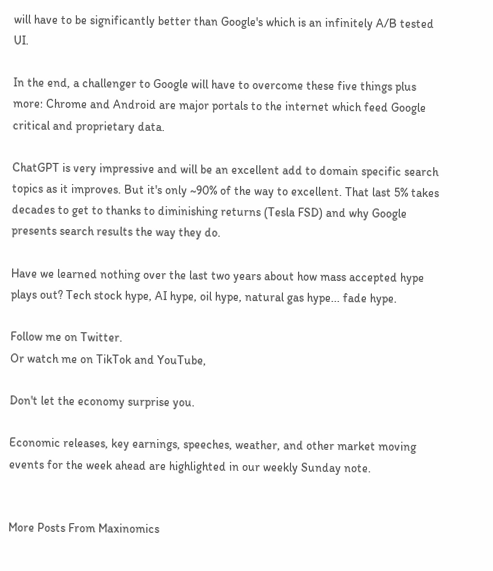will have to be significantly better than Google's which is an infinitely A/B tested UI.

In the end, a challenger to Google will have to overcome these five things plus more: Chrome and Android are major portals to the internet which feed Google critical and proprietary data.

ChatGPT is very impressive and will be an excellent add to domain specific search topics as it improves. But it's only ~90% of the way to excellent. That last 5% takes decades to get to thanks to diminishing returns (Tesla FSD) and why Google presents search results the way they do.

Have we learned nothing over the last two years about how mass accepted hype plays out? Tech stock hype, AI hype, oil hype, natural gas hype... fade hype.

Follow me on Twitter.
Or watch me on TikTok and YouTube,

Don't let the economy surprise you.

Economic releases, key earnings, speeches, weather, and other market moving events for the week ahead are highlighted in our weekly Sunday note.


More Posts From Maxinomics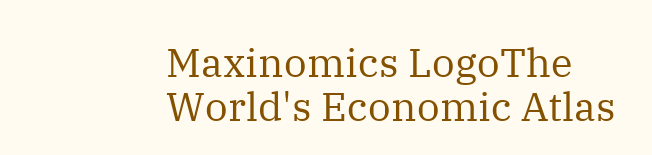Maxinomics LogoThe World's Economic Atlas